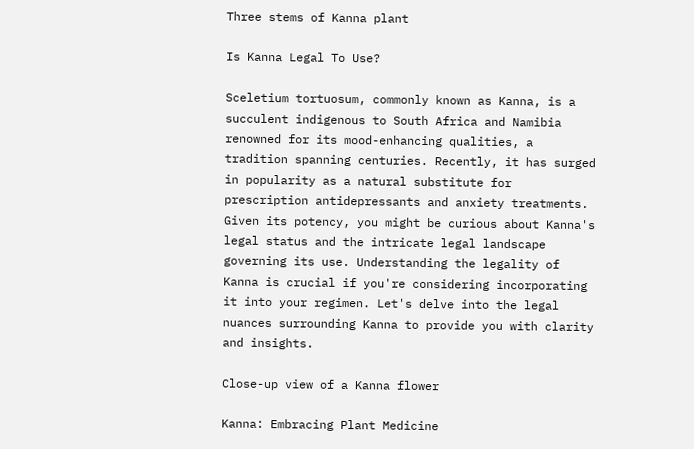Three stems of Kanna plant

Is Kanna Legal To Use?

Sceletium tortuosum, commonly known as Kanna, is a succulent indigenous to South Africa and Namibia renowned for its mood-enhancing qualities, a tradition spanning centuries. Recently, it has surged in popularity as a natural substitute for prescription antidepressants and anxiety treatments. Given its potency, you might be curious about Kanna's legal status and the intricate legal landscape governing its use. Understanding the legality of Kanna is crucial if you're considering incorporating it into your regimen. Let's delve into the legal nuances surrounding Kanna to provide you with clarity and insights.

Close-up view of a Kanna flower

Kanna: Embracing Plant Medicine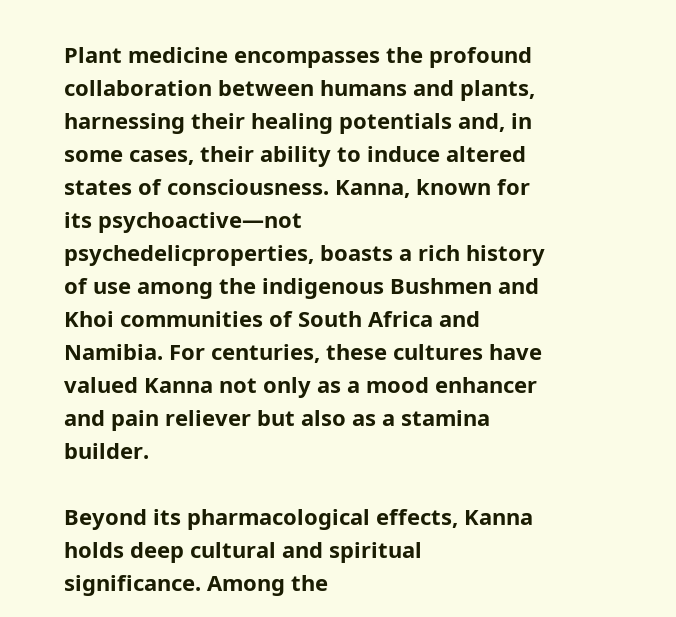Plant medicine encompasses the profound collaboration between humans and plants, harnessing their healing potentials and, in some cases, their ability to induce altered states of consciousness. Kanna, known for its psychoactive—not psychedelicproperties, boasts a rich history of use among the indigenous Bushmen and Khoi communities of South Africa and Namibia. For centuries, these cultures have valued Kanna not only as a mood enhancer and pain reliever but also as a stamina builder.

Beyond its pharmacological effects, Kanna holds deep cultural and spiritual significance. Among the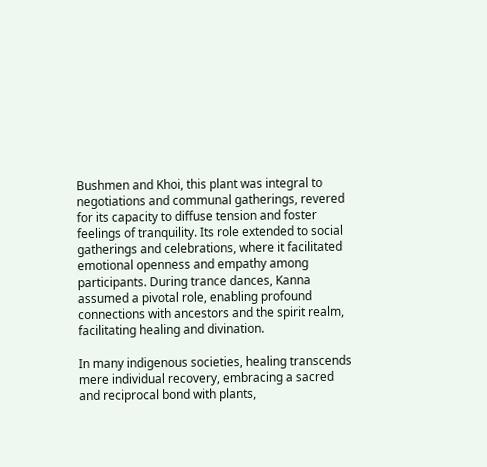Bushmen and Khoi, this plant was integral to negotiations and communal gatherings, revered for its capacity to diffuse tension and foster feelings of tranquility. Its role extended to social gatherings and celebrations, where it facilitated emotional openness and empathy among participants. During trance dances, Kanna assumed a pivotal role, enabling profound connections with ancestors and the spirit realm, facilitating healing and divination.

In many indigenous societies, healing transcends mere individual recovery, embracing a sacred and reciprocal bond with plants,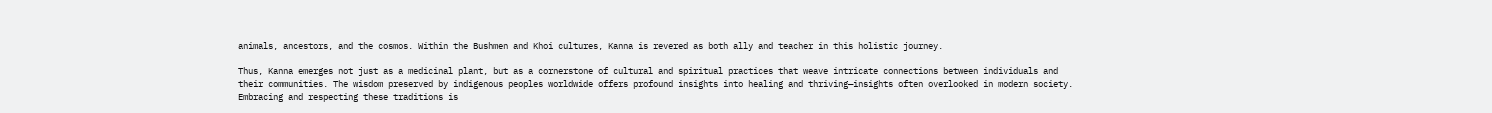animals, ancestors, and the cosmos. Within the Bushmen and Khoi cultures, Kanna is revered as both ally and teacher in this holistic journey.

Thus, Kanna emerges not just as a medicinal plant, but as a cornerstone of cultural and spiritual practices that weave intricate connections between individuals and their communities. The wisdom preserved by indigenous peoples worldwide offers profound insights into healing and thriving—insights often overlooked in modern society. Embracing and respecting these traditions is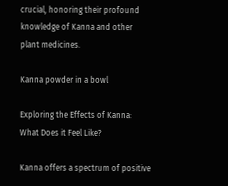crucial, honoring their profound knowledge of Kanna and other plant medicines.

Kanna powder in a bowl

Exploring the Effects of Kanna: What Does it Feel Like?

Kanna offers a spectrum of positive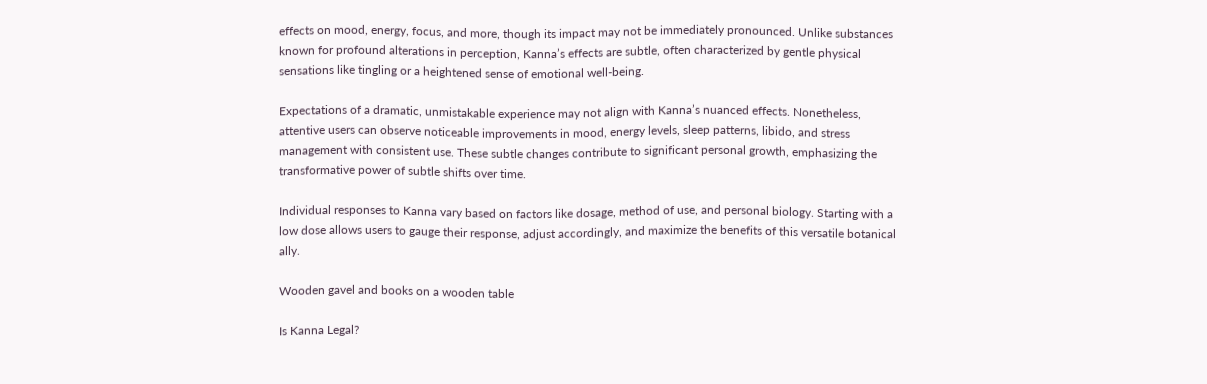effects on mood, energy, focus, and more, though its impact may not be immediately pronounced. Unlike substances known for profound alterations in perception, Kanna’s effects are subtle, often characterized by gentle physical sensations like tingling or a heightened sense of emotional well-being.

Expectations of a dramatic, unmistakable experience may not align with Kanna’s nuanced effects. Nonetheless, attentive users can observe noticeable improvements in mood, energy levels, sleep patterns, libido, and stress management with consistent use. These subtle changes contribute to significant personal growth, emphasizing the transformative power of subtle shifts over time.

Individual responses to Kanna vary based on factors like dosage, method of use, and personal biology. Starting with a low dose allows users to gauge their response, adjust accordingly, and maximize the benefits of this versatile botanical ally.

Wooden gavel and books on a wooden table

Is Kanna Legal?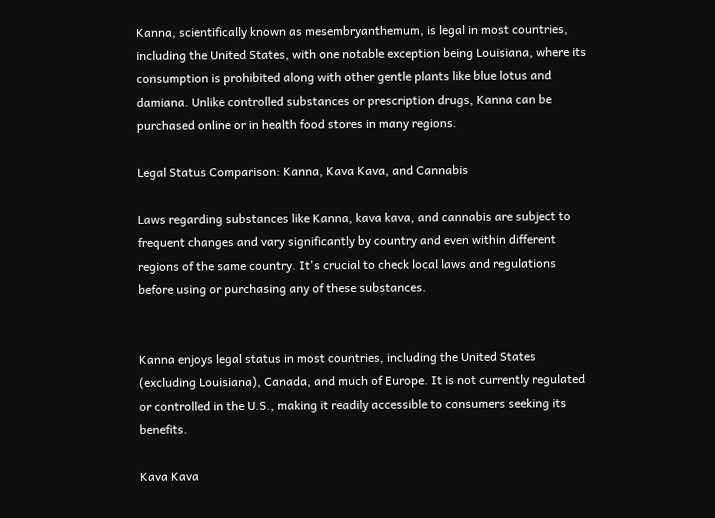Kanna, scientifically known as mesembryanthemum, is legal in most countries, including the United States, with one notable exception being Louisiana, where its consumption is prohibited along with other gentle plants like blue lotus and damiana. Unlike controlled substances or prescription drugs, Kanna can be purchased online or in health food stores in many regions.

Legal Status Comparison: Kanna, Kava Kava, and Cannabis

Laws regarding substances like Kanna, kava kava, and cannabis are subject to frequent changes and vary significantly by country and even within different regions of the same country. It's crucial to check local laws and regulations before using or purchasing any of these substances.


Kanna enjoys legal status in most countries, including the United States (excluding Louisiana), Canada, and much of Europe. It is not currently regulated or controlled in the U.S., making it readily accessible to consumers seeking its benefits.

Kava Kava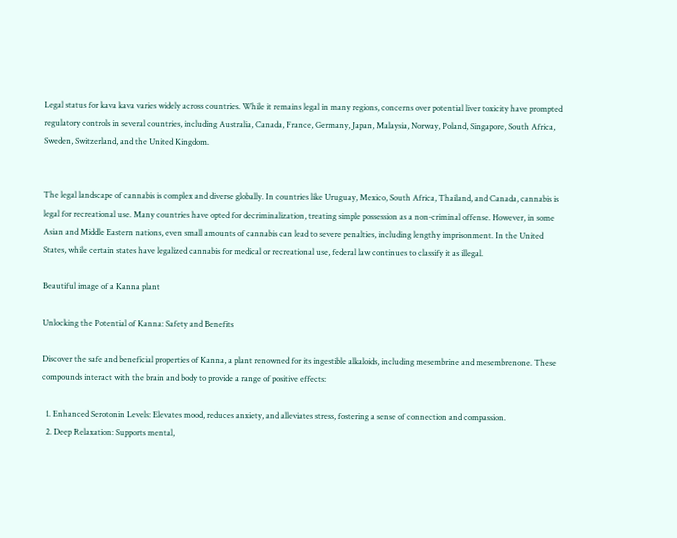Legal status for kava kava varies widely across countries. While it remains legal in many regions, concerns over potential liver toxicity have prompted regulatory controls in several countries, including Australia, Canada, France, Germany, Japan, Malaysia, Norway, Poland, Singapore, South Africa, Sweden, Switzerland, and the United Kingdom.


The legal landscape of cannabis is complex and diverse globally. In countries like Uruguay, Mexico, South Africa, Thailand, and Canada, cannabis is legal for recreational use. Many countries have opted for decriminalization, treating simple possession as a non-criminal offense. However, in some Asian and Middle Eastern nations, even small amounts of cannabis can lead to severe penalties, including lengthy imprisonment. In the United States, while certain states have legalized cannabis for medical or recreational use, federal law continues to classify it as illegal.

Beautiful image of a Kanna plant

Unlocking the Potential of Kanna: Safety and Benefits

Discover the safe and beneficial properties of Kanna, a plant renowned for its ingestible alkaloids, including mesembrine and mesembrenone. These compounds interact with the brain and body to provide a range of positive effects:

  1. Enhanced Serotonin Levels: Elevates mood, reduces anxiety, and alleviates stress, fostering a sense of connection and compassion.
  2. Deep Relaxation: Supports mental,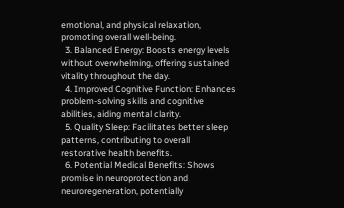emotional, and physical relaxation, promoting overall well-being.
  3. Balanced Energy: Boosts energy levels without overwhelming, offering sustained vitality throughout the day.
  4. Improved Cognitive Function: Enhances problem-solving skills and cognitive abilities, aiding mental clarity.
  5. Quality Sleep: Facilitates better sleep patterns, contributing to overall restorative health benefits.
  6. Potential Medical Benefits: Shows promise in neuroprotection and neuroregeneration, potentially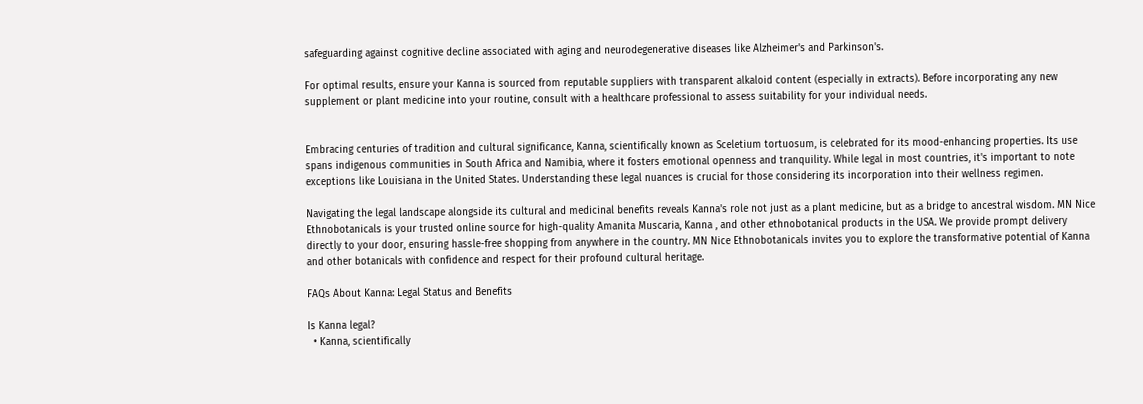safeguarding against cognitive decline associated with aging and neurodegenerative diseases like Alzheimer's and Parkinson's.

For optimal results, ensure your Kanna is sourced from reputable suppliers with transparent alkaloid content (especially in extracts). Before incorporating any new supplement or plant medicine into your routine, consult with a healthcare professional to assess suitability for your individual needs.


Embracing centuries of tradition and cultural significance, Kanna, scientifically known as Sceletium tortuosum, is celebrated for its mood-enhancing properties. Its use spans indigenous communities in South Africa and Namibia, where it fosters emotional openness and tranquility. While legal in most countries, it's important to note exceptions like Louisiana in the United States. Understanding these legal nuances is crucial for those considering its incorporation into their wellness regimen.

Navigating the legal landscape alongside its cultural and medicinal benefits reveals Kanna's role not just as a plant medicine, but as a bridge to ancestral wisdom. MN Nice Ethnobotanicals is your trusted online source for high-quality Amanita Muscaria, Kanna , and other ethnobotanical products in the USA. We provide prompt delivery directly to your door, ensuring hassle-free shopping from anywhere in the country. MN Nice Ethnobotanicals invites you to explore the transformative potential of Kanna and other botanicals with confidence and respect for their profound cultural heritage.

FAQs About Kanna: Legal Status and Benefits

Is Kanna legal?
  • Kanna, scientifically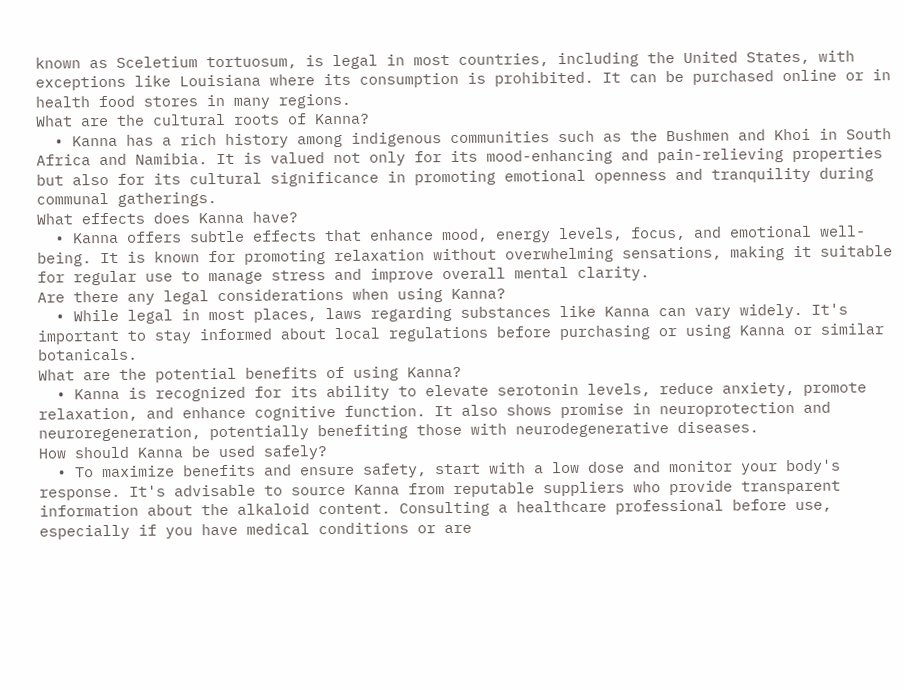known as Sceletium tortuosum, is legal in most countries, including the United States, with exceptions like Louisiana where its consumption is prohibited. It can be purchased online or in health food stores in many regions.
What are the cultural roots of Kanna?
  • Kanna has a rich history among indigenous communities such as the Bushmen and Khoi in South Africa and Namibia. It is valued not only for its mood-enhancing and pain-relieving properties but also for its cultural significance in promoting emotional openness and tranquility during communal gatherings.
What effects does Kanna have?
  • Kanna offers subtle effects that enhance mood, energy levels, focus, and emotional well-being. It is known for promoting relaxation without overwhelming sensations, making it suitable for regular use to manage stress and improve overall mental clarity.
Are there any legal considerations when using Kanna?
  • While legal in most places, laws regarding substances like Kanna can vary widely. It's important to stay informed about local regulations before purchasing or using Kanna or similar botanicals.
What are the potential benefits of using Kanna?
  • Kanna is recognized for its ability to elevate serotonin levels, reduce anxiety, promote relaxation, and enhance cognitive function. It also shows promise in neuroprotection and neuroregeneration, potentially benefiting those with neurodegenerative diseases.
How should Kanna be used safely?
  • To maximize benefits and ensure safety, start with a low dose and monitor your body's response. It's advisable to source Kanna from reputable suppliers who provide transparent information about the alkaloid content. Consulting a healthcare professional before use, especially if you have medical conditions or are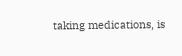taking medications, is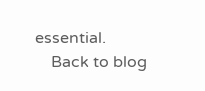essential.
    Back to blog